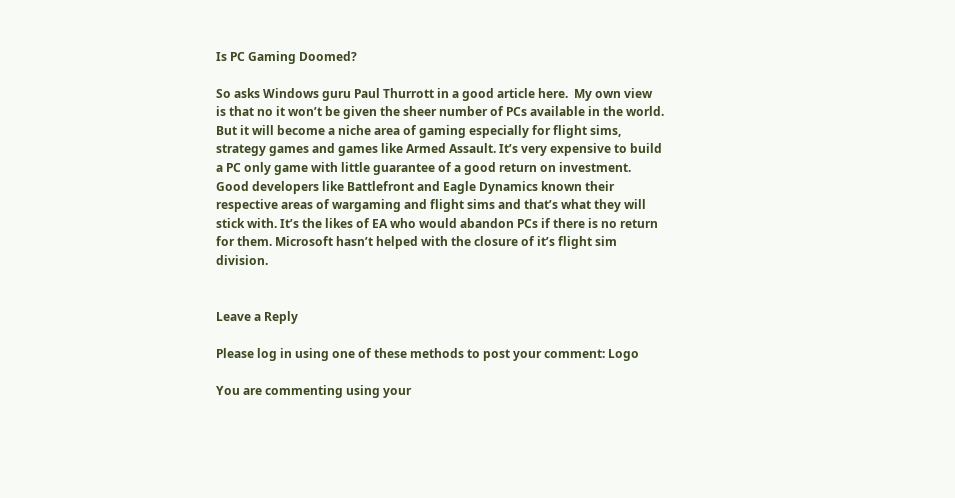Is PC Gaming Doomed?

So asks Windows guru Paul Thurrott in a good article here.  My own view is that no it won’t be given the sheer number of PCs available in the world. But it will become a niche area of gaming especially for flight sims, strategy games and games like Armed Assault. It’s very expensive to build a PC only game with little guarantee of a good return on investment. Good developers like Battlefront and Eagle Dynamics known their respective areas of wargaming and flight sims and that’s what they will stick with. It’s the likes of EA who would abandon PCs if there is no return for them. Microsoft hasn’t helped with the closure of it’s flight sim division.


Leave a Reply

Please log in using one of these methods to post your comment: Logo

You are commenting using your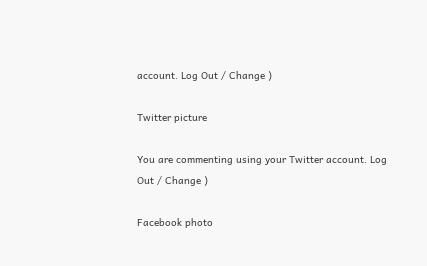account. Log Out / Change )

Twitter picture

You are commenting using your Twitter account. Log Out / Change )

Facebook photo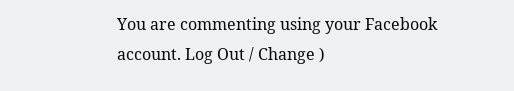You are commenting using your Facebook account. Log Out / Change )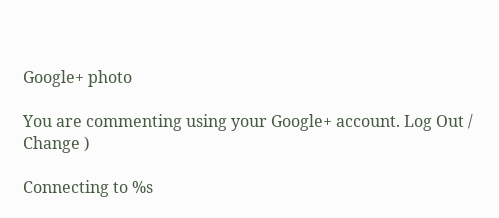Google+ photo

You are commenting using your Google+ account. Log Out / Change )

Connecting to %s